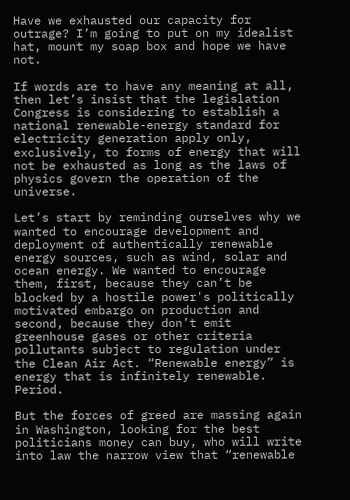Have we exhausted our capacity for outrage? I’m going to put on my idealist hat, mount my soap box and hope we have not.

If words are to have any meaning at all, then let’s insist that the legislation Congress is considering to establish a national renewable-energy standard for electricity generation apply only, exclusively, to forms of energy that will not be exhausted as long as the laws of physics govern the operation of the universe.

Let’s start by reminding ourselves why we wanted to encourage development and deployment of authentically renewable energy sources, such as wind, solar and ocean energy. We wanted to encourage them, first, because they can’t be blocked by a hostile power's politically motivated embargo on production and second, because they don’t emit greenhouse gases or other criteria pollutants subject to regulation under the Clean Air Act. “Renewable energy” is energy that is infinitely renewable. Period.

But the forces of greed are massing again in Washington, looking for the best politicians money can buy, who will write into law the narrow view that “renewable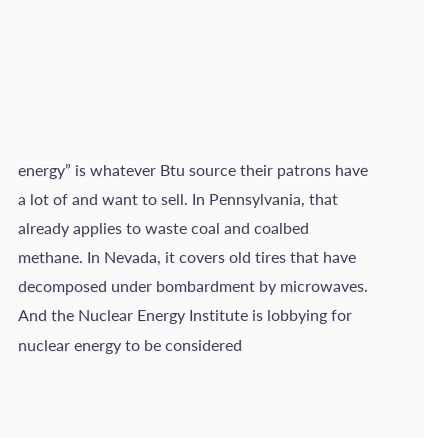energy” is whatever Btu source their patrons have a lot of and want to sell. In Pennsylvania, that already applies to waste coal and coalbed methane. In Nevada, it covers old tires that have decomposed under bombardment by microwaves. And the Nuclear Energy Institute is lobbying for nuclear energy to be considered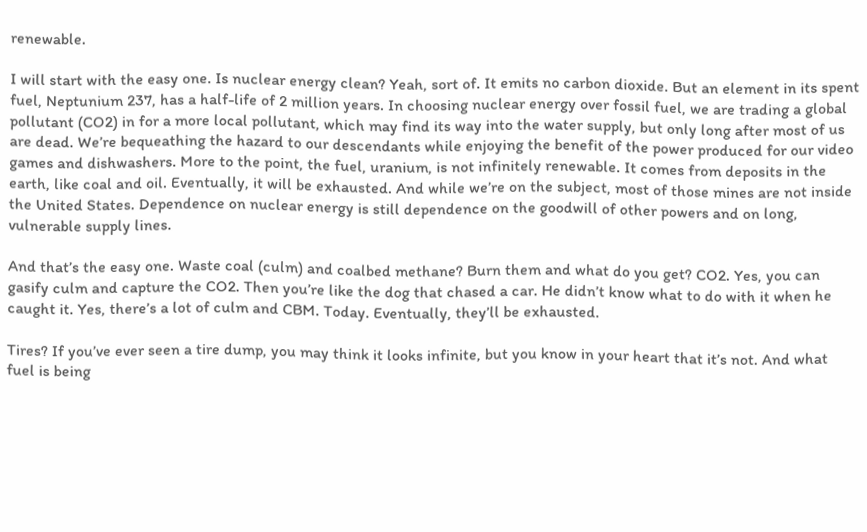renewable.

I will start with the easy one. Is nuclear energy clean? Yeah, sort of. It emits no carbon dioxide. But an element in its spent fuel, Neptunium 237, has a half-life of 2 million years. In choosing nuclear energy over fossil fuel, we are trading a global pollutant (CO2) in for a more local pollutant, which may find its way into the water supply, but only long after most of us are dead. We’re bequeathing the hazard to our descendants while enjoying the benefit of the power produced for our video games and dishwashers. More to the point, the fuel, uranium, is not infinitely renewable. It comes from deposits in the earth, like coal and oil. Eventually, it will be exhausted. And while we’re on the subject, most of those mines are not inside the United States. Dependence on nuclear energy is still dependence on the goodwill of other powers and on long, vulnerable supply lines.

And that’s the easy one. Waste coal (culm) and coalbed methane? Burn them and what do you get? CO2. Yes, you can gasify culm and capture the CO2. Then you’re like the dog that chased a car. He didn’t know what to do with it when he caught it. Yes, there’s a lot of culm and CBM. Today. Eventually, they’ll be exhausted.

Tires? If you’ve ever seen a tire dump, you may think it looks infinite, but you know in your heart that it’s not. And what fuel is being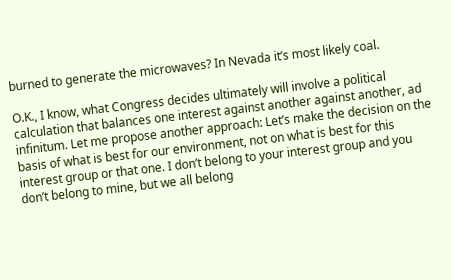burned to generate the microwaves? In Nevada it’s most likely coal.

O.K., I know, what Congress decides ultimately will involve a political calculation that balances one interest against another against another, ad infinitum. Let me propose another approach: Let’s make the decision on the basis of what is best for our environment, not on what is best for this interest group or that one. I don’t belong to your interest group and you don’t belong to mine, but we all belong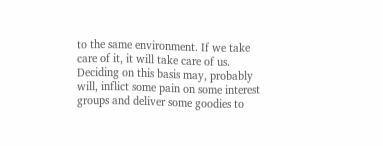to the same environment. If we take care of it, it will take care of us. Deciding on this basis may, probably will, inflict some pain on some interest groups and deliver some goodies to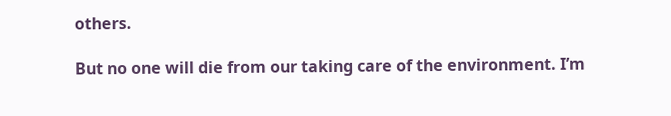others.

But no one will die from our taking care of the environment. I’m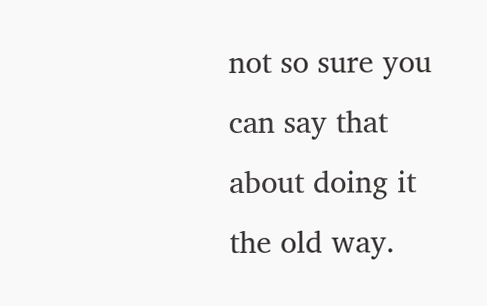not so sure you can say that about doing it the old way.